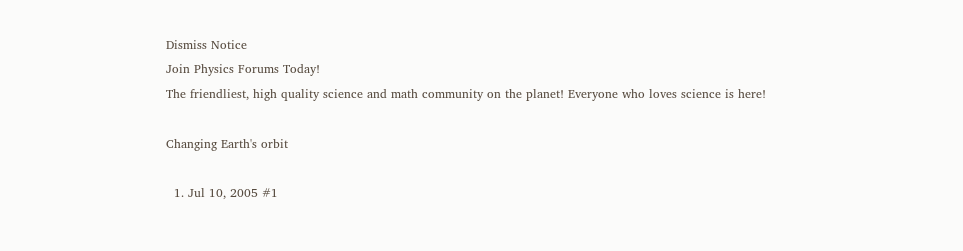Dismiss Notice
Join Physics Forums Today!
The friendliest, high quality science and math community on the planet! Everyone who loves science is here!

Changing Earth's orbit

  1. Jul 10, 2005 #1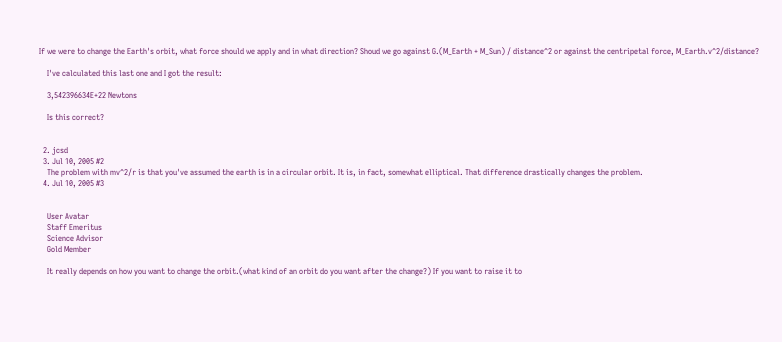If we were to change the Earth's orbit, what force should we apply and in what direction? Shoud we go against G.(M_Earth + M_Sun) / distance^2 or against the centripetal force, M_Earth.v^2/distance?

    I've calculated this last one and I got the result:

    3,542396634E+22 Newtons

    Is this correct?


  2. jcsd
  3. Jul 10, 2005 #2
    The problem with mv^2/r is that you've assumed the earth is in a circular orbit. It is, in fact, somewhat elliptical. That difference drastically changes the problem.
  4. Jul 10, 2005 #3


    User Avatar
    Staff Emeritus
    Science Advisor
    Gold Member

    It really depends on how you want to change the orbit.(what kind of an orbit do you want after the change?) If you want to raise it to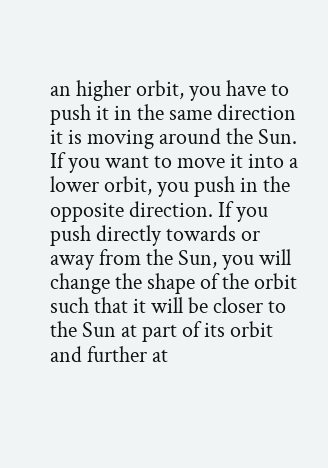an higher orbit, you have to push it in the same direction it is moving around the Sun. If you want to move it into a lower orbit, you push in the opposite direction. If you push directly towards or away from the Sun, you will change the shape of the orbit such that it will be closer to the Sun at part of its orbit and further at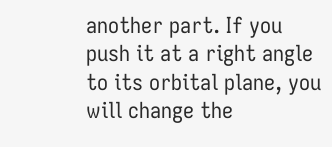another part. If you push it at a right angle to its orbital plane, you will change the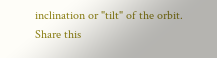inclination or "tilt" of the orbit.
Share this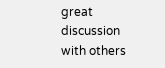great discussion with others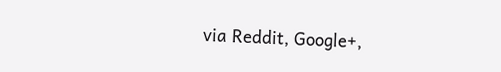via Reddit, Google+,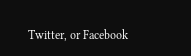Twitter, or Facebook